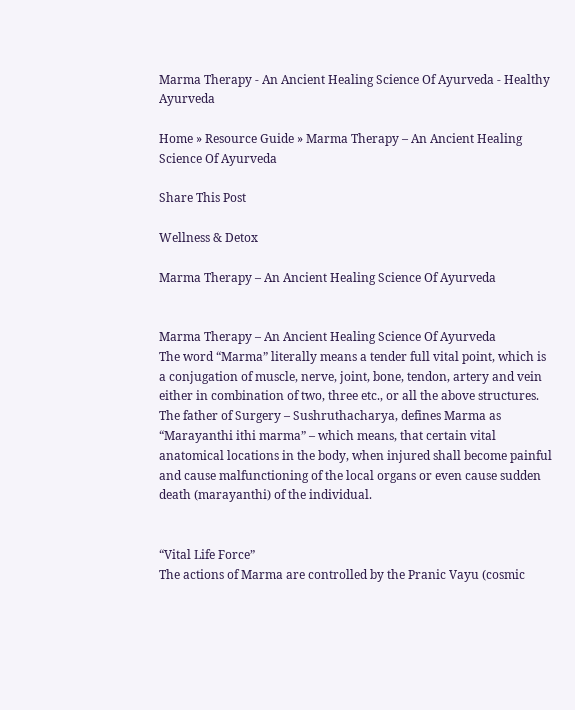Marma Therapy - An Ancient Healing Science Of Ayurveda - Healthy Ayurveda

Home » Resource Guide » Marma Therapy – An Ancient Healing Science Of Ayurveda

Share This Post

Wellness & Detox

Marma Therapy – An Ancient Healing Science Of Ayurveda


Marma Therapy – An Ancient Healing Science Of Ayurveda
The word “Marma” literally means a tender full vital point, which is a conjugation of muscle, nerve, joint, bone, tendon, artery and vein either in combination of two, three etc., or all the above structures. The father of Surgery – Sushruthacharya, defines Marma as “Marayanthi ithi marma” – which means, that certain vital anatomical locations in the body, when injured shall become painful and cause malfunctioning of the local organs or even cause sudden death (marayanthi) of the individual.


“Vital Life Force”
The actions of Marma are controlled by the Pranic Vayu (cosmic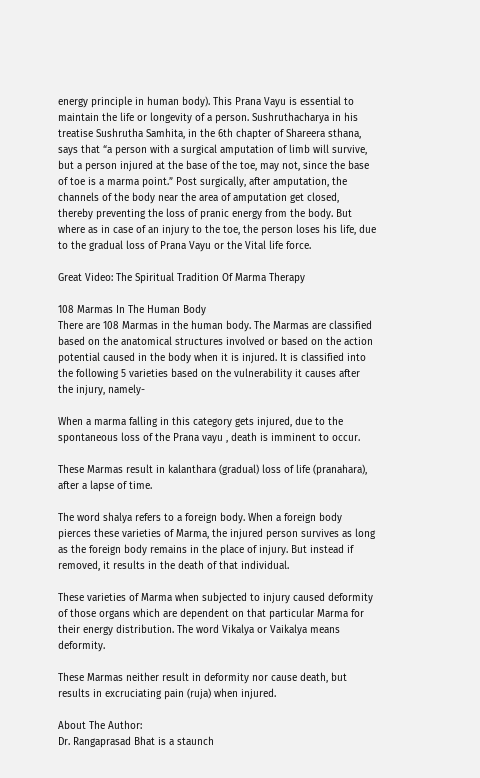energy principle in human body). This Prana Vayu is essential to maintain the life or longevity of a person. Sushruthacharya in his treatise Sushrutha Samhita, in the 6th chapter of Shareera sthana, says that “a person with a surgical amputation of limb will survive, but a person injured at the base of the toe, may not, since the base of toe is a marma point.” Post surgically, after amputation, the channels of the body near the area of amputation get closed, thereby preventing the loss of pranic energy from the body. But where as in case of an injury to the toe, the person loses his life, due to the gradual loss of Prana Vayu or the Vital life force.

Great Video: The Spiritual Tradition Of Marma Therapy

108 Marmas In The Human Body
There are 108 Marmas in the human body. The Marmas are classified based on the anatomical structures involved or based on the action potential caused in the body when it is injured. It is classified into the following 5 varieties based on the vulnerability it causes after the injury, namely-

When a marma falling in this category gets injured, due to the spontaneous loss of the Prana vayu , death is imminent to occur.

These Marmas result in kalanthara (gradual) loss of life (pranahara), after a lapse of time.

The word shalya refers to a foreign body. When a foreign body pierces these varieties of Marma, the injured person survives as long as the foreign body remains in the place of injury. But instead if removed, it results in the death of that individual.

These varieties of Marma when subjected to injury caused deformity of those organs which are dependent on that particular Marma for their energy distribution. The word Vikalya or Vaikalya means deformity.

These Marmas neither result in deformity nor cause death, but results in excruciating pain (ruja) when injured.

About The Author:
Dr. Rangaprasad Bhat is a staunch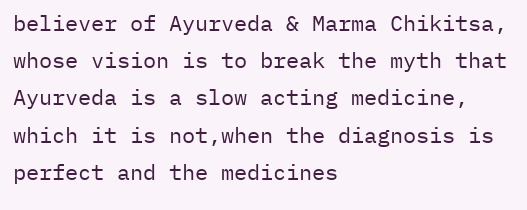believer of Ayurveda & Marma Chikitsa, whose vision is to break the myth that Ayurveda is a slow acting medicine, which it is not,when the diagnosis is perfect and the medicines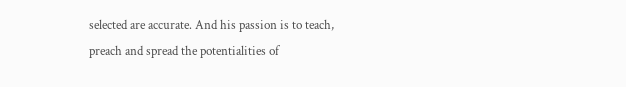selected are accurate. And his passion is to teach, preach and spread the potentialities of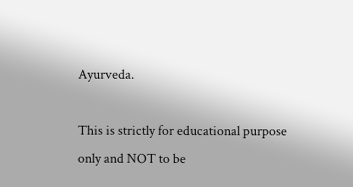Ayurveda.

This is strictly for educational purpose only and NOT to be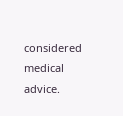considered medical advice.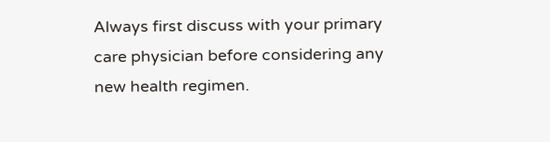Always first discuss with your primary care physician before considering any new health regimen.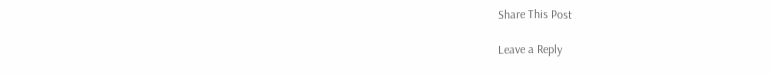Share This Post

Leave a Reply